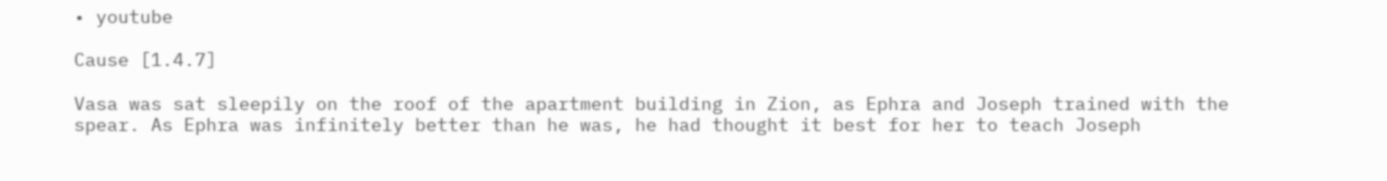• youtube

Cause [1.4.7]

Vasa was sat sleepily on the roof of the apartment building in Zion, as Ephra and Joseph trained with the spear. As Ephra was infinitely better than he was, he had thought it best for her to teach Joseph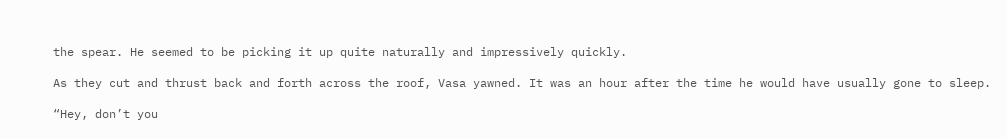the spear. He seemed to be picking it up quite naturally and impressively quickly.

As they cut and thrust back and forth across the roof, Vasa yawned. It was an hour after the time he would have usually gone to sleep.

“Hey, don’t you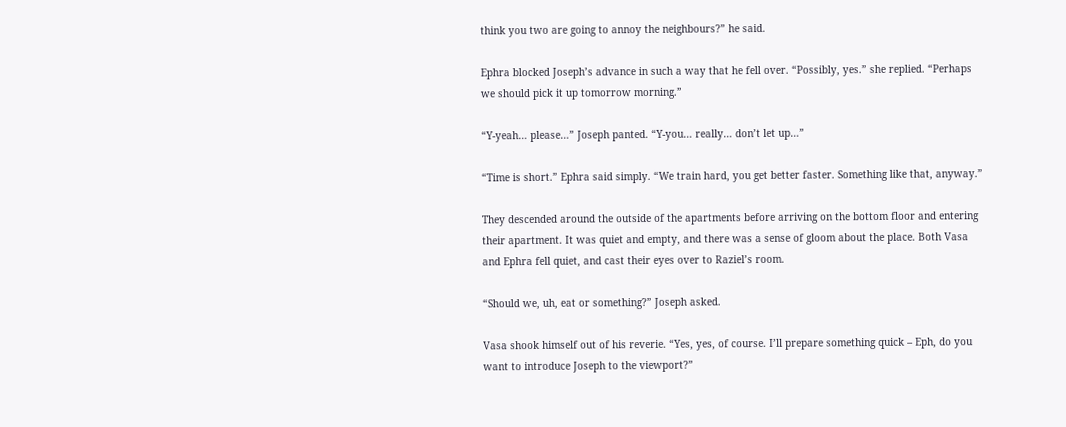think you two are going to annoy the neighbours?” he said.

Ephra blocked Joseph’s advance in such a way that he fell over. “Possibly, yes.” she replied. “Perhaps we should pick it up tomorrow morning.”

“Y-yeah… please…” Joseph panted. “Y-you… really… don’t let up…”

“Time is short.” Ephra said simply. “We train hard, you get better faster. Something like that, anyway.”

They descended around the outside of the apartments before arriving on the bottom floor and entering their apartment. It was quiet and empty, and there was a sense of gloom about the place. Both Vasa and Ephra fell quiet, and cast their eyes over to Raziel’s room.

“Should we, uh, eat or something?” Joseph asked.

Vasa shook himself out of his reverie. “Yes, yes, of course. I’ll prepare something quick – Eph, do you want to introduce Joseph to the viewport?”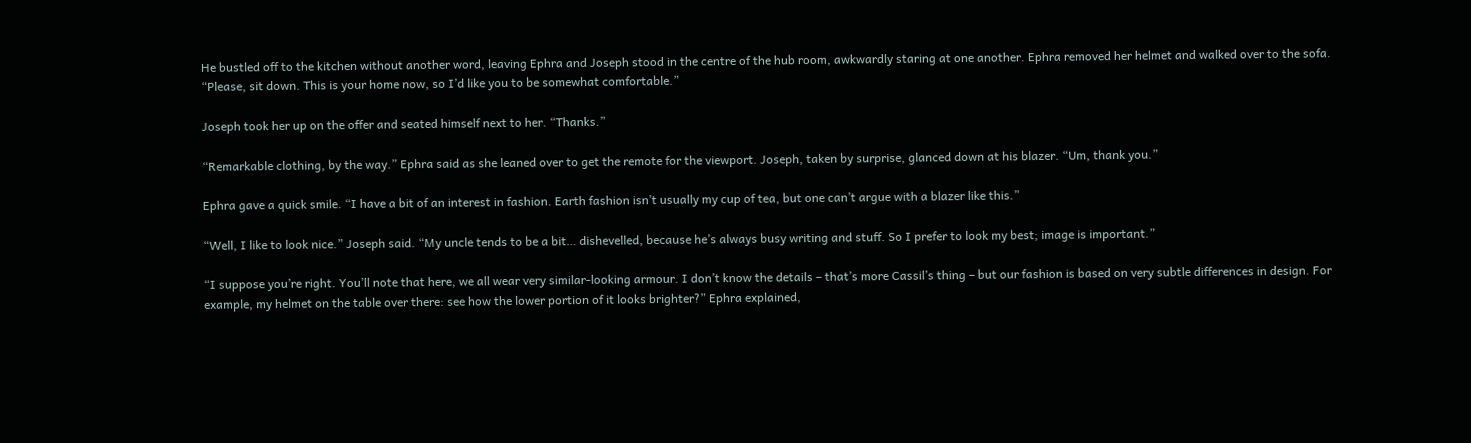He bustled off to the kitchen without another word, leaving Ephra and Joseph stood in the centre of the hub room, awkwardly staring at one another. Ephra removed her helmet and walked over to the sofa. “Please, sit down. This is your home now, so I’d like you to be somewhat comfortable.”

Joseph took her up on the offer and seated himself next to her. “Thanks.”

“Remarkable clothing, by the way.” Ephra said as she leaned over to get the remote for the viewport. Joseph, taken by surprise, glanced down at his blazer. “Um, thank you.”

Ephra gave a quick smile. “I have a bit of an interest in fashion. Earth fashion isn’t usually my cup of tea, but one can’t argue with a blazer like this.”

“Well, I like to look nice.” Joseph said. “My uncle tends to be a bit… dishevelled, because he’s always busy writing and stuff. So I prefer to look my best; image is important.”

“I suppose you’re right. You’ll note that here, we all wear very similar-looking armour. I don’t know the details – that’s more Cassil’s thing – but our fashion is based on very subtle differences in design. For example, my helmet on the table over there: see how the lower portion of it looks brighter?” Ephra explained,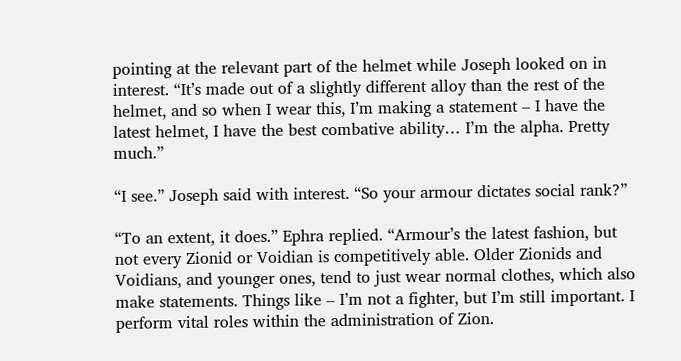pointing at the relevant part of the helmet while Joseph looked on in interest. “It’s made out of a slightly different alloy than the rest of the helmet, and so when I wear this, I’m making a statement – I have the latest helmet, I have the best combative ability… I’m the alpha. Pretty much.”

“I see.” Joseph said with interest. “So your armour dictates social rank?”

“To an extent, it does.” Ephra replied. “Armour’s the latest fashion, but not every Zionid or Voidian is competitively able. Older Zionids and Voidians, and younger ones, tend to just wear normal clothes, which also make statements. Things like – I’m not a fighter, but I’m still important. I perform vital roles within the administration of Zion.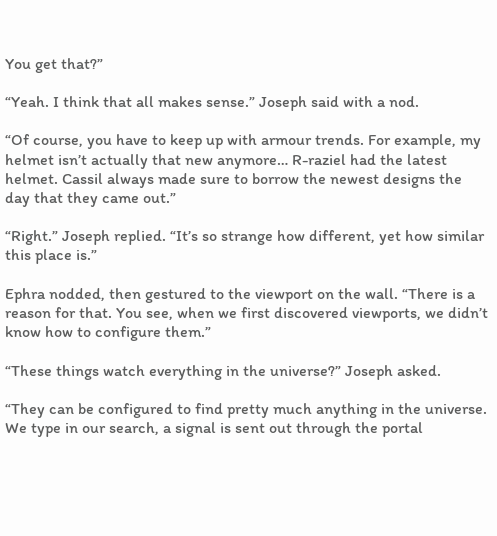You get that?”

“Yeah. I think that all makes sense.” Joseph said with a nod.

“Of course, you have to keep up with armour trends. For example, my helmet isn’t actually that new anymore… R-raziel had the latest helmet. Cassil always made sure to borrow the newest designs the day that they came out.”

“Right.” Joseph replied. “It’s so strange how different, yet how similar this place is.”

Ephra nodded, then gestured to the viewport on the wall. “There is a reason for that. You see, when we first discovered viewports, we didn’t know how to configure them.”

“These things watch everything in the universe?” Joseph asked.

“They can be configured to find pretty much anything in the universe. We type in our search, a signal is sent out through the portal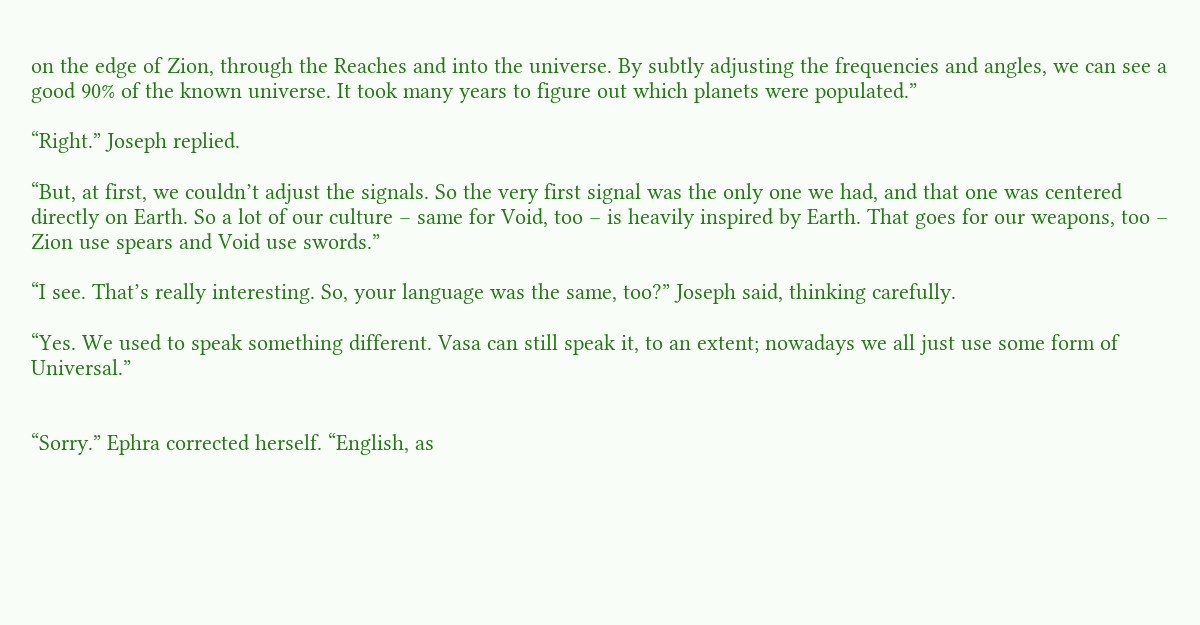on the edge of Zion, through the Reaches and into the universe. By subtly adjusting the frequencies and angles, we can see a good 90% of the known universe. It took many years to figure out which planets were populated.”

“Right.” Joseph replied.

“But, at first, we couldn’t adjust the signals. So the very first signal was the only one we had, and that one was centered directly on Earth. So a lot of our culture – same for Void, too – is heavily inspired by Earth. That goes for our weapons, too – Zion use spears and Void use swords.”

“I see. That’s really interesting. So, your language was the same, too?” Joseph said, thinking carefully.

“Yes. We used to speak something different. Vasa can still speak it, to an extent; nowadays we all just use some form of Universal.”


“Sorry.” Ephra corrected herself. “English, as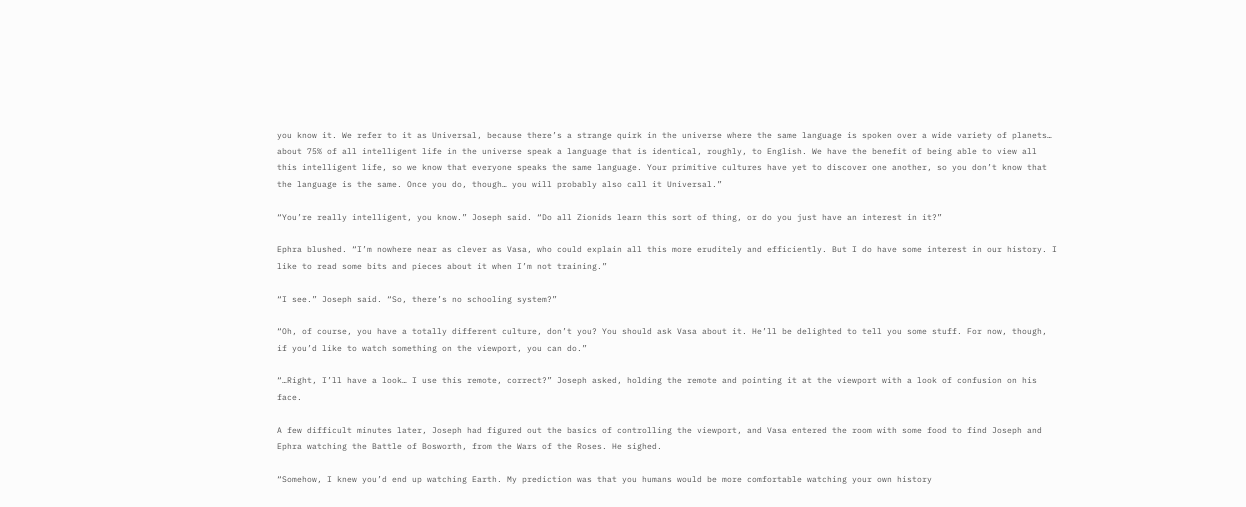you know it. We refer to it as Universal, because there’s a strange quirk in the universe where the same language is spoken over a wide variety of planets… about 75% of all intelligent life in the universe speak a language that is identical, roughly, to English. We have the benefit of being able to view all this intelligent life, so we know that everyone speaks the same language. Your primitive cultures have yet to discover one another, so you don’t know that the language is the same. Once you do, though… you will probably also call it Universal.”

“You’re really intelligent, you know.” Joseph said. “Do all Zionids learn this sort of thing, or do you just have an interest in it?”

Ephra blushed. “I’m nowhere near as clever as Vasa, who could explain all this more eruditely and efficiently. But I do have some interest in our history. I like to read some bits and pieces about it when I’m not training.”

“I see.” Joseph said. “So, there’s no schooling system?”

“Oh, of course, you have a totally different culture, don’t you? You should ask Vasa about it. He’ll be delighted to tell you some stuff. For now, though, if you’d like to watch something on the viewport, you can do.”

“…Right, I’ll have a look… I use this remote, correct?” Joseph asked, holding the remote and pointing it at the viewport with a look of confusion on his face.

A few difficult minutes later, Joseph had figured out the basics of controlling the viewport, and Vasa entered the room with some food to find Joseph and Ephra watching the Battle of Bosworth, from the Wars of the Roses. He sighed.

“Somehow, I knew you’d end up watching Earth. My prediction was that you humans would be more comfortable watching your own history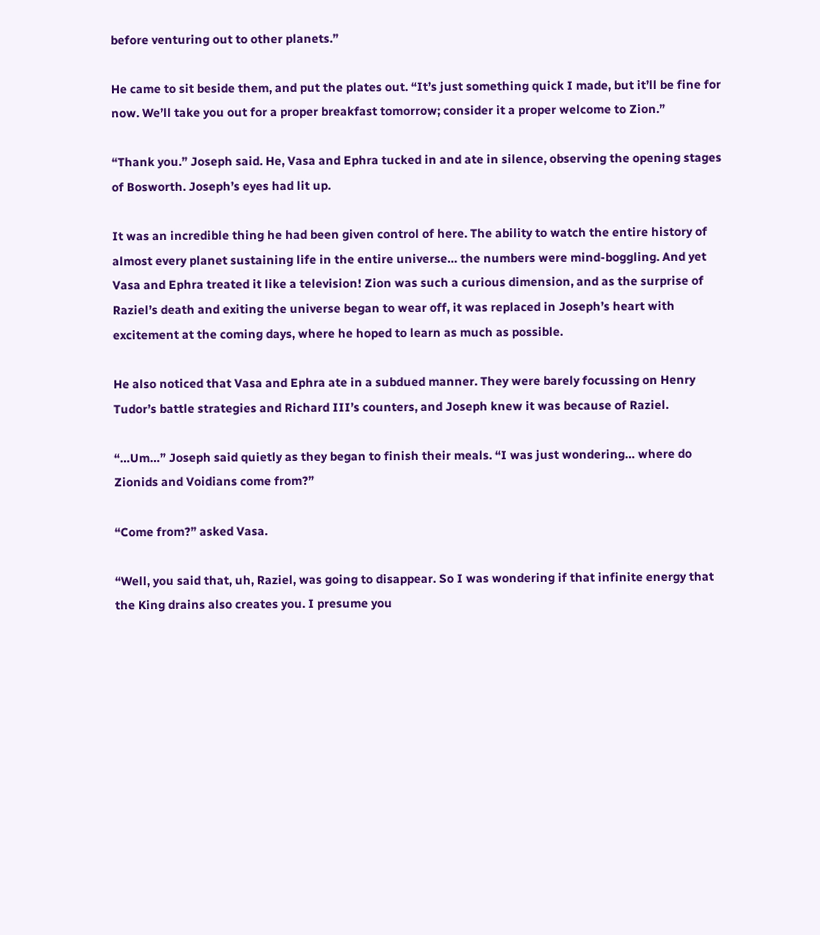before venturing out to other planets.”

He came to sit beside them, and put the plates out. “It’s just something quick I made, but it’ll be fine for now. We’ll take you out for a proper breakfast tomorrow; consider it a proper welcome to Zion.”

“Thank you.” Joseph said. He, Vasa and Ephra tucked in and ate in silence, observing the opening stages of Bosworth. Joseph’s eyes had lit up.

It was an incredible thing he had been given control of here. The ability to watch the entire history of almost every planet sustaining life in the entire universe… the numbers were mind-boggling. And yet Vasa and Ephra treated it like a television! Zion was such a curious dimension, and as the surprise of Raziel’s death and exiting the universe began to wear off, it was replaced in Joseph’s heart with excitement at the coming days, where he hoped to learn as much as possible.

He also noticed that Vasa and Ephra ate in a subdued manner. They were barely focussing on Henry Tudor’s battle strategies and Richard III’s counters, and Joseph knew it was because of Raziel.

“…Um…” Joseph said quietly as they began to finish their meals. “I was just wondering… where do Zionids and Voidians come from?”

“Come from?” asked Vasa.

“Well, you said that, uh, Raziel, was going to disappear. So I was wondering if that infinite energy that the King drains also creates you. I presume you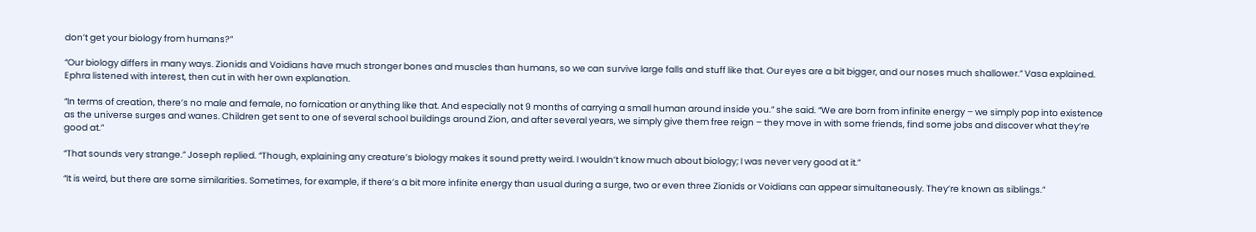don’t get your biology from humans?”

“Our biology differs in many ways. Zionids and Voidians have much stronger bones and muscles than humans, so we can survive large falls and stuff like that. Our eyes are a bit bigger, and our noses much shallower.” Vasa explained. Ephra listened with interest, then cut in with her own explanation.

“In terms of creation, there’s no male and female, no fornication or anything like that. And especially not 9 months of carrying a small human around inside you.” she said. “We are born from infinite energy – we simply pop into existence as the universe surges and wanes. Children get sent to one of several school buildings around Zion, and after several years, we simply give them free reign – they move in with some friends, find some jobs and discover what they’re good at.”

“That sounds very strange.” Joseph replied. “Though, explaining any creature’s biology makes it sound pretty weird. I wouldn’t know much about biology; I was never very good at it.”

“It is weird, but there are some similarities. Sometimes, for example, if there’s a bit more infinite energy than usual during a surge, two or even three Zionids or Voidians can appear simultaneously. They’re known as siblings.”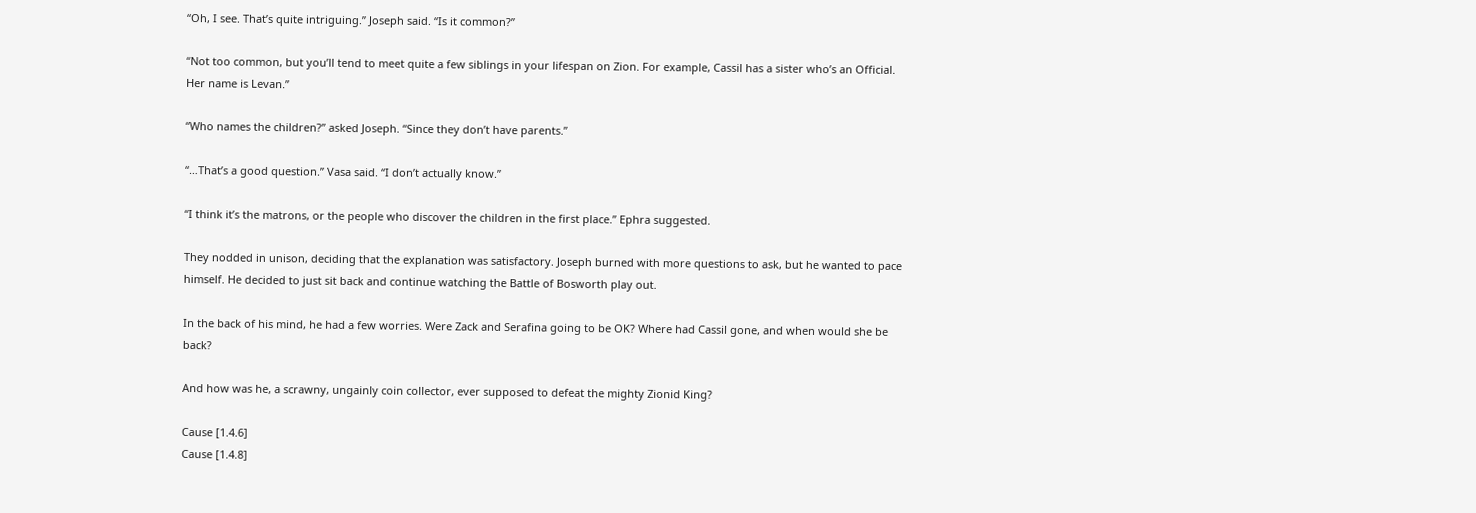“Oh, I see. That’s quite intriguing.” Joseph said. “Is it common?”

“Not too common, but you’ll tend to meet quite a few siblings in your lifespan on Zion. For example, Cassil has a sister who’s an Official. Her name is Levan.”

“Who names the children?” asked Joseph. “Since they don’t have parents.”

“…That’s a good question.” Vasa said. “I don’t actually know.”

“I think it’s the matrons, or the people who discover the children in the first place.” Ephra suggested.

They nodded in unison, deciding that the explanation was satisfactory. Joseph burned with more questions to ask, but he wanted to pace himself. He decided to just sit back and continue watching the Battle of Bosworth play out.

In the back of his mind, he had a few worries. Were Zack and Serafina going to be OK? Where had Cassil gone, and when would she be back?

And how was he, a scrawny, ungainly coin collector, ever supposed to defeat the mighty Zionid King?

Cause [1.4.6]
Cause [1.4.8]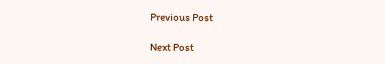Previous Post

Next Post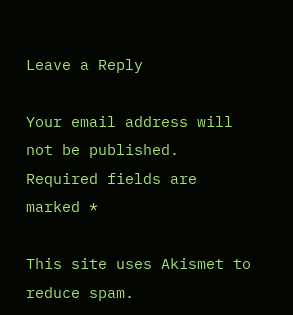Leave a Reply

Your email address will not be published. Required fields are marked *

This site uses Akismet to reduce spam.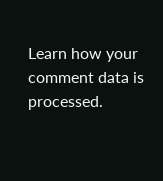Learn how your comment data is processed.